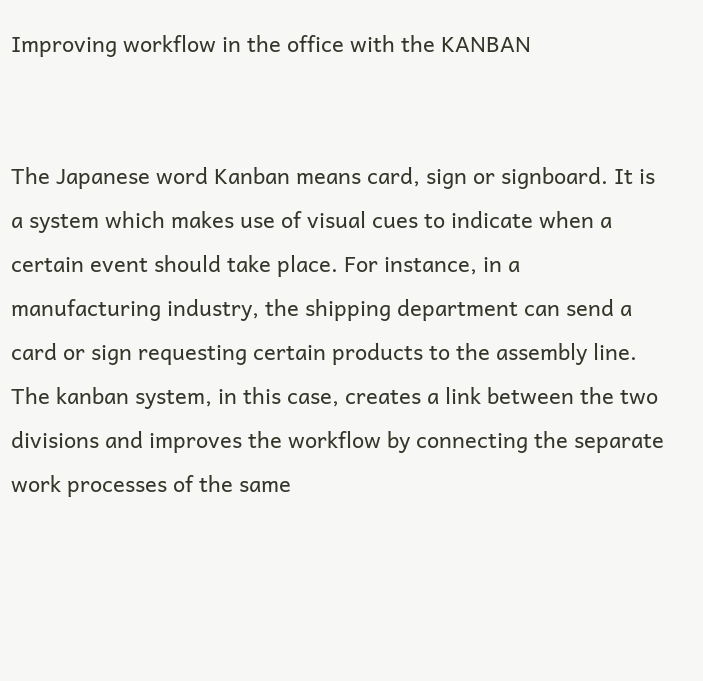Improving workflow in the office with the KANBAN


The Japanese word Kanban means card, sign or signboard. It is a system which makes use of visual cues to indicate when a certain event should take place. For instance, in a manufacturing industry, the shipping department can send a card or sign requesting certain products to the assembly line. The kanban system, in this case, creates a link between the two divisions and improves the workflow by connecting the separate work processes of the same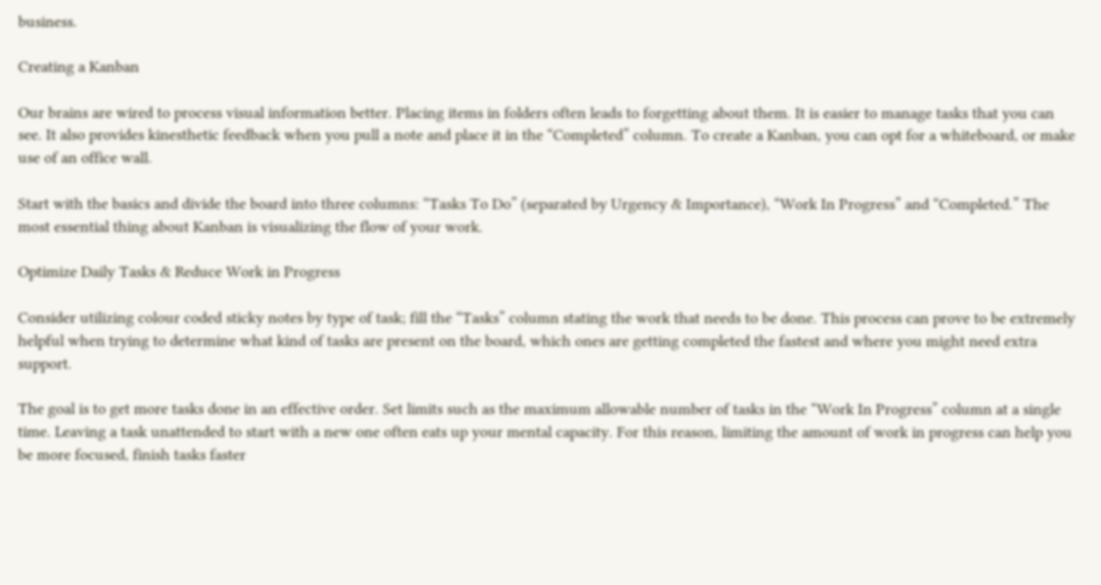business.

Creating a Kanban

Our brains are wired to process visual information better. Placing items in folders often leads to forgetting about them. It is easier to manage tasks that you can see. It also provides kinesthetic feedback when you pull a note and place it in the “Completed” column. To create a Kanban, you can opt for a whiteboard, or make use of an office wall.

Start with the basics and divide the board into three columns: “Tasks To Do” (separated by Urgency & Importance), “Work In Progress” and “Completed.” The most essential thing about Kanban is visualizing the flow of your work.

Optimize Daily Tasks & Reduce Work in Progress

Consider utilizing colour coded sticky notes by type of task; fill the “Tasks” column stating the work that needs to be done. This process can prove to be extremely helpful when trying to determine what kind of tasks are present on the board, which ones are getting completed the fastest and where you might need extra support.

The goal is to get more tasks done in an effective order. Set limits such as the maximum allowable number of tasks in the “Work In Progress” column at a single time. Leaving a task unattended to start with a new one often eats up your mental capacity. For this reason, limiting the amount of work in progress can help you be more focused, finish tasks faster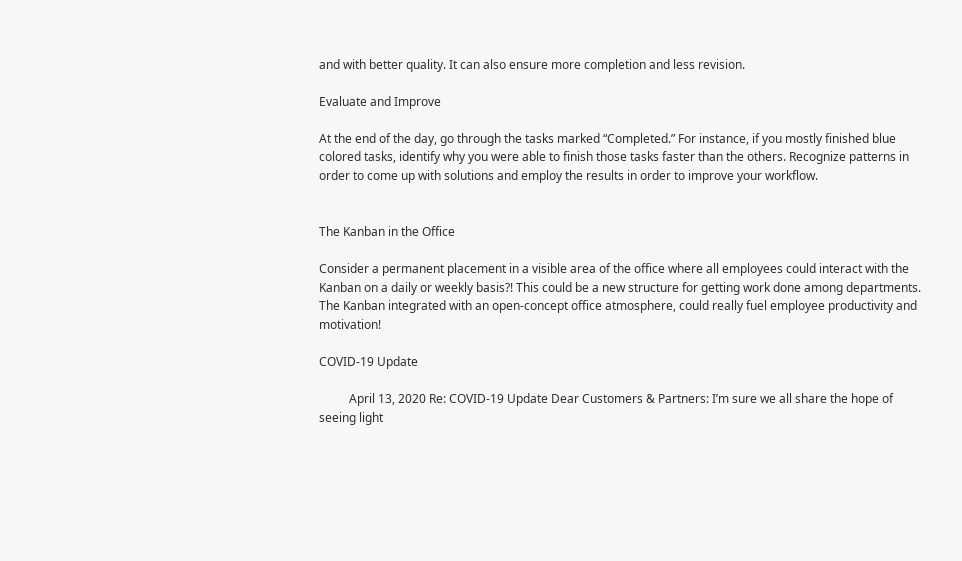and with better quality. It can also ensure more completion and less revision.

Evaluate and Improve

At the end of the day, go through the tasks marked “Completed.” For instance, if you mostly finished blue colored tasks, identify why you were able to finish those tasks faster than the others. Recognize patterns in order to come up with solutions and employ the results in order to improve your workflow.


The Kanban in the Office

Consider a permanent placement in a visible area of the office where all employees could interact with the Kanban on a daily or weekly basis?! This could be a new structure for getting work done among departments. The Kanban integrated with an open-concept office atmosphere, could really fuel employee productivity and motivation!

COVID-19 Update

          April 13, 2020 Re: COVID-19 Update Dear Customers & Partners: I’m sure we all share the hope of seeing light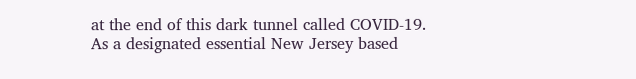at the end of this dark tunnel called COVID-19. As a designated essential New Jersey based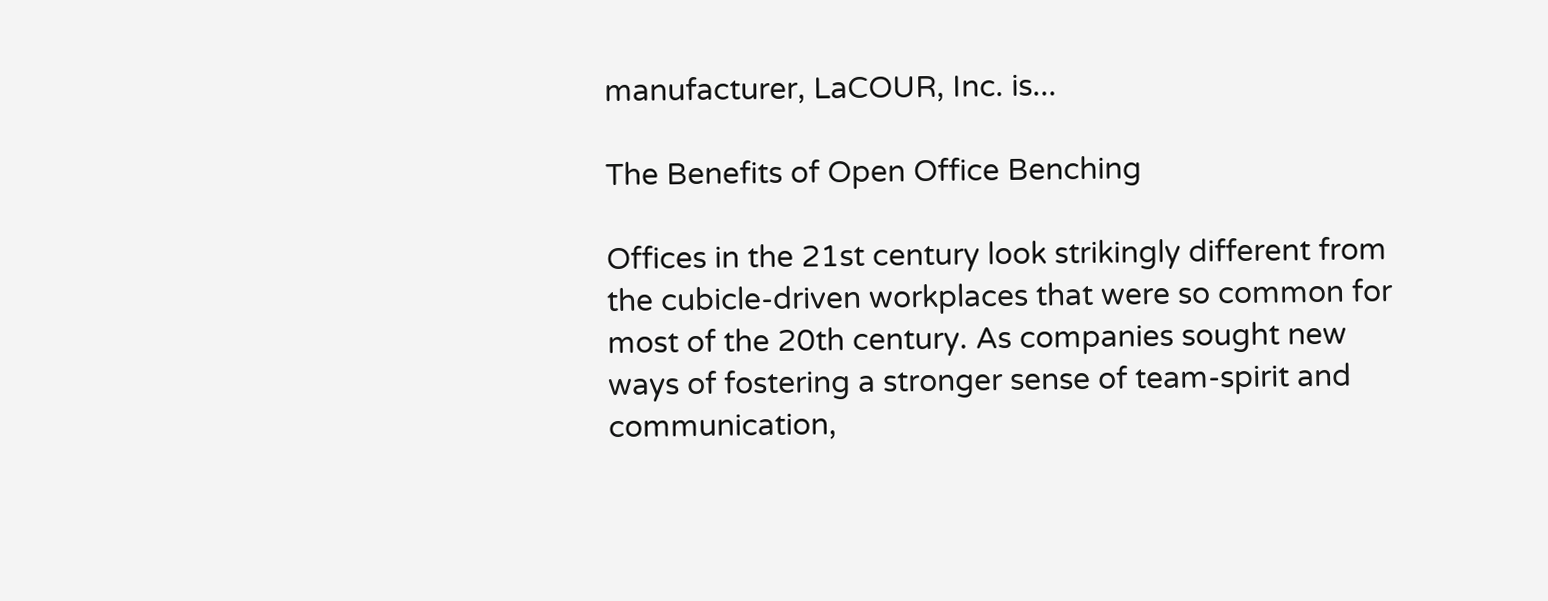manufacturer, LaCOUR, Inc. is...

The Benefits of Open Office Benching

Offices in the 21st century look strikingly different from the cubicle-driven workplaces that were so common for most of the 20th century. As companies sought new ways of fostering a stronger sense of team-spirit and communication,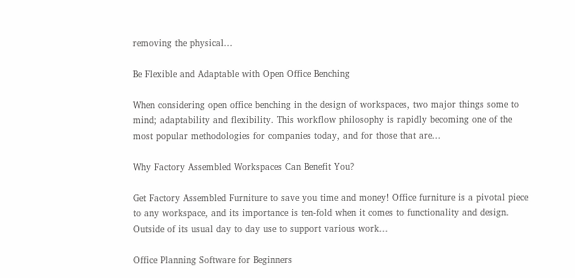removing the physical...

Be Flexible and Adaptable with Open Office Benching

When considering open office benching in the design of workspaces, two major things some to mind; adaptability and flexibility. This workflow philosophy is rapidly becoming one of the most popular methodologies for companies today, and for those that are...

Why Factory Assembled Workspaces Can Benefit You?

Get Factory Assembled Furniture to save you time and money! Office furniture is a pivotal piece to any workspace, and its importance is ten-fold when it comes to functionality and design. Outside of its usual day to day use to support various work...

Office Planning Software for Beginners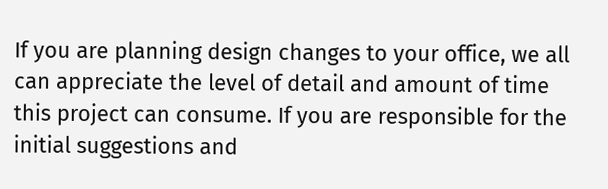If you are planning design changes to your office, we all can appreciate the level of detail and amount of time this project can consume. If you are responsible for the initial suggestions and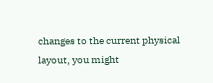changes to the current physical layout, you might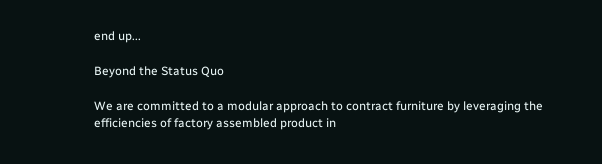end up...

Beyond the Status Quo

We are committed to a modular approach to contract furniture by leveraging the efficiencies of factory assembled product in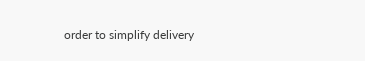order to simplify delivery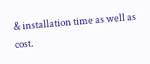& installation time as well as cost.